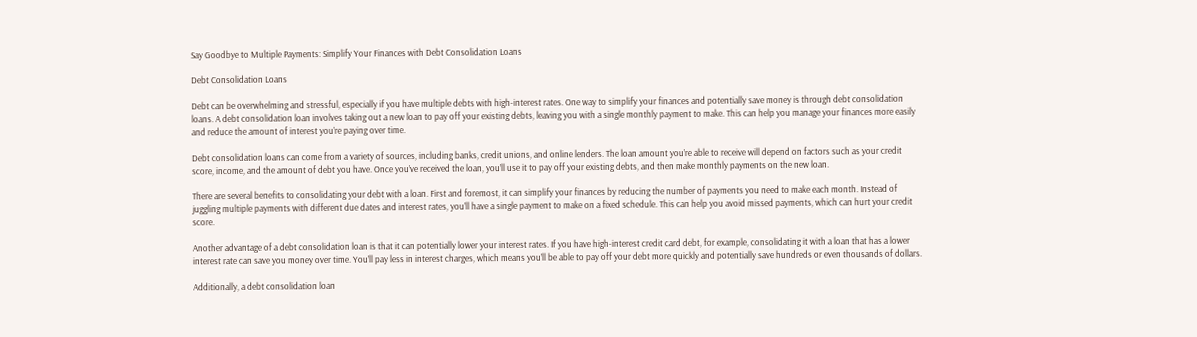Say Goodbye to Multiple Payments: Simplify Your Finances with Debt Consolidation Loans

Debt Consolidation Loans

Debt can be overwhelming and stressful, especially if you have multiple debts with high-interest rates. One way to simplify your finances and potentially save money is through debt consolidation loans. A debt consolidation loan involves taking out a new loan to pay off your existing debts, leaving you with a single monthly payment to make. This can help you manage your finances more easily and reduce the amount of interest you’re paying over time.

Debt consolidation loans can come from a variety of sources, including banks, credit unions, and online lenders. The loan amount you’re able to receive will depend on factors such as your credit score, income, and the amount of debt you have. Once you’ve received the loan, you’ll use it to pay off your existing debts, and then make monthly payments on the new loan.

There are several benefits to consolidating your debt with a loan. First and foremost, it can simplify your finances by reducing the number of payments you need to make each month. Instead of juggling multiple payments with different due dates and interest rates, you’ll have a single payment to make on a fixed schedule. This can help you avoid missed payments, which can hurt your credit score.

Another advantage of a debt consolidation loan is that it can potentially lower your interest rates. If you have high-interest credit card debt, for example, consolidating it with a loan that has a lower interest rate can save you money over time. You’ll pay less in interest charges, which means you’ll be able to pay off your debt more quickly and potentially save hundreds or even thousands of dollars.

Additionally, a debt consolidation loan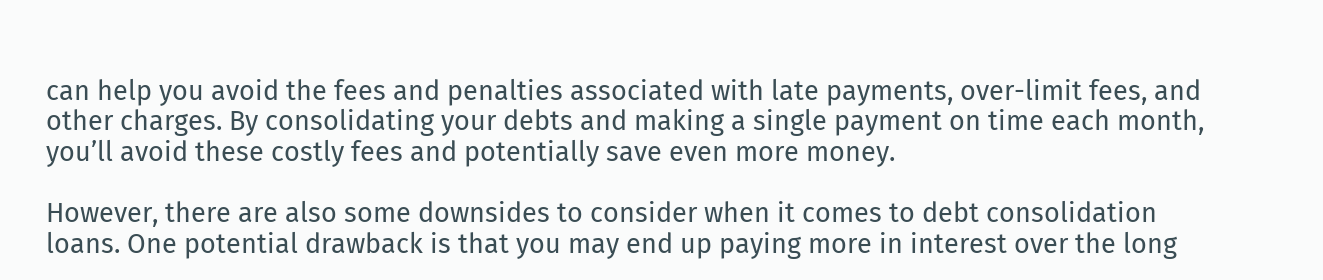can help you avoid the fees and penalties associated with late payments, over-limit fees, and other charges. By consolidating your debts and making a single payment on time each month, you’ll avoid these costly fees and potentially save even more money.

However, there are also some downsides to consider when it comes to debt consolidation loans. One potential drawback is that you may end up paying more in interest over the long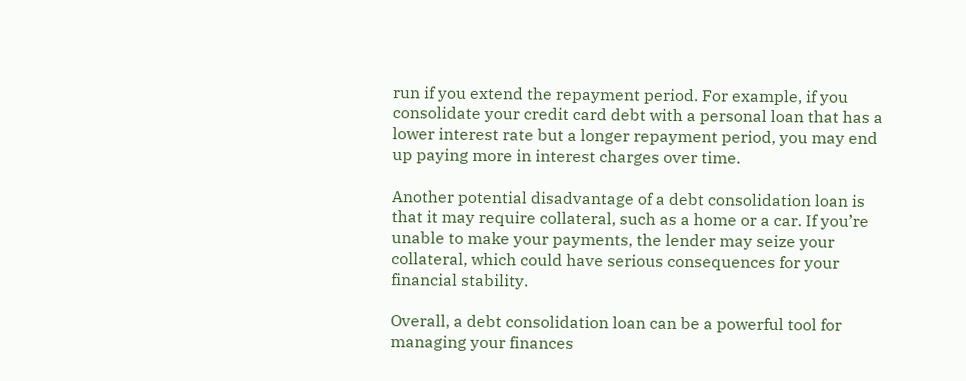run if you extend the repayment period. For example, if you consolidate your credit card debt with a personal loan that has a lower interest rate but a longer repayment period, you may end up paying more in interest charges over time.

Another potential disadvantage of a debt consolidation loan is that it may require collateral, such as a home or a car. If you’re unable to make your payments, the lender may seize your collateral, which could have serious consequences for your financial stability.

Overall, a debt consolidation loan can be a powerful tool for managing your finances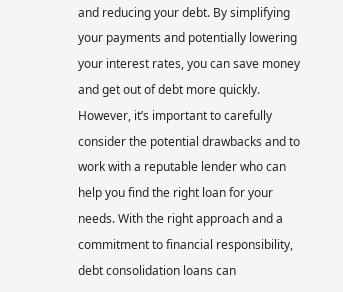and reducing your debt. By simplifying your payments and potentially lowering your interest rates, you can save money and get out of debt more quickly. However, it’s important to carefully consider the potential drawbacks and to work with a reputable lender who can help you find the right loan for your needs. With the right approach and a commitment to financial responsibility, debt consolidation loans can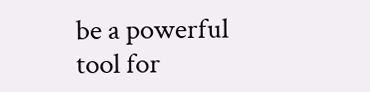be a powerful tool for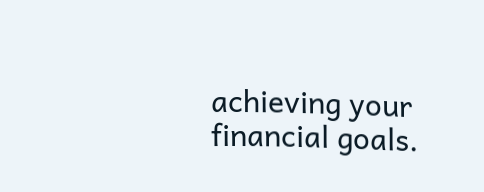achieving your financial goals.